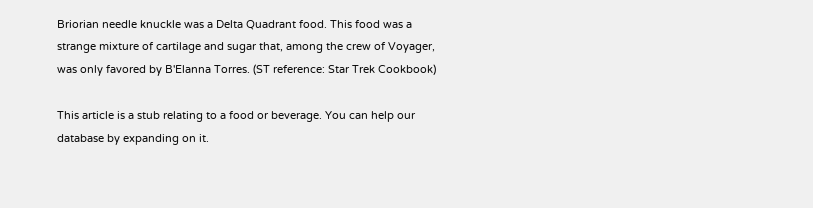Briorian needle knuckle was a Delta Quadrant food. This food was a strange mixture of cartilage and sugar that, among the crew of Voyager, was only favored by B'Elanna Torres. (ST reference: Star Trek Cookbook)

This article is a stub relating to a food or beverage. You can help our database by expanding on it.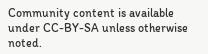Community content is available under CC-BY-SA unless otherwise noted.